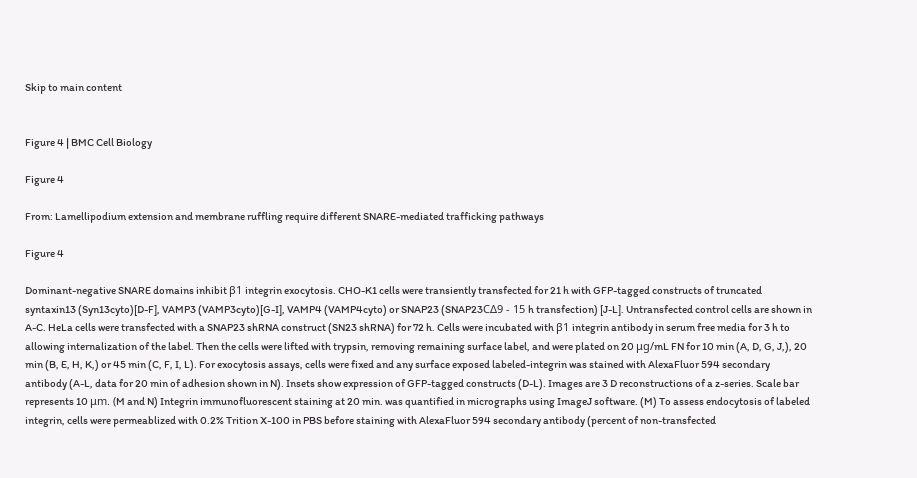Skip to main content


Figure 4 | BMC Cell Biology

Figure 4

From: Lamellipodium extension and membrane ruffling require different SNARE-mediated trafficking pathways

Figure 4

Dominant-negative SNARE domains inhibit β1 integrin exocytosis. CHO-K1 cells were transiently transfected for 21 h with GFP-tagged constructs of truncated syntaxin13 (Syn13cyto)[D-F], VAMP3 (VAMP3cyto)[G-I], VAMP4 (VAMP4cyto) or SNAP23 (SNAP23CΔ9 - 15 h transfection) [J-L]. Untransfected control cells are shown in A-C. HeLa cells were transfected with a SNAP23 shRNA construct (SN23 shRNA) for 72 h. Cells were incubated with β1 integrin antibody in serum free media for 3 h to allowing internalization of the label. Then the cells were lifted with trypsin, removing remaining surface label, and were plated on 20 μg/mL FN for 10 min (A, D, G, J,), 20 min (B, E, H, K,) or 45 min (C, F, I, L). For exocytosis assays, cells were fixed and any surface exposed labeled-integrin was stained with AlexaFluor 594 secondary antibody (A-L, data for 20 min of adhesion shown in N). Insets show expression of GFP-tagged constructs (D-L). Images are 3 D reconstructions of a z-series. Scale bar represents 10 μm. (M and N) Integrin immunofluorescent staining at 20 min. was quantified in micrographs using ImageJ software. (M) To assess endocytosis of labeled integrin, cells were permeablized with 0.2% Trition X-100 in PBS before staining with AlexaFluor 594 secondary antibody (percent of non-transfected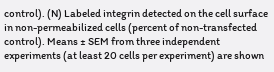control). (N) Labeled integrin detected on the cell surface in non-permeabilized cells (percent of non-transfected control). Means ± SEM from three independent experiments (at least 20 cells per experiment) are shown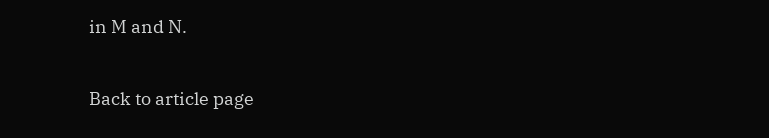in M and N.

Back to article page